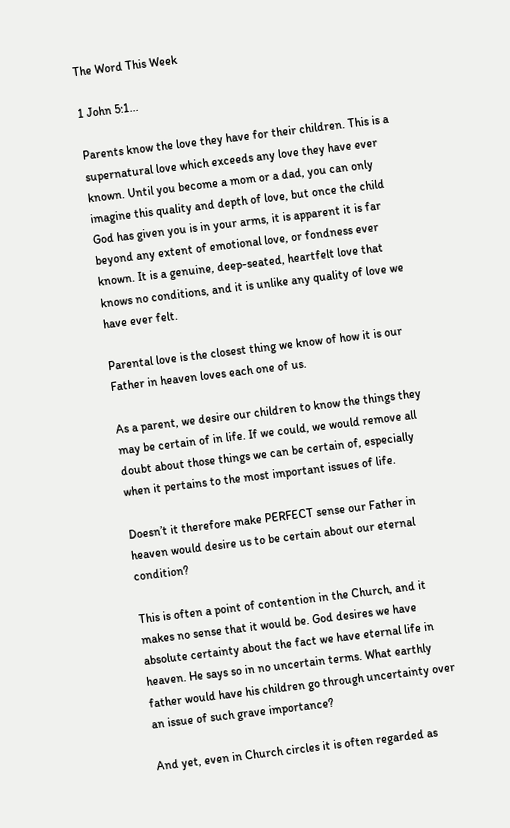The Word This Week

1 John 5:1...

Parents know the love they have for their children. This is a supernatural love which exceeds any love they have ever known. Until you become a mom or a dad, you can only imagine this quality and depth of love, but once the child God has given you is in your arms, it is apparent it is far beyond any extent of emotional love, or fondness ever known. It is a genuine, deep-seated, heartfelt love that knows no conditions, and it is unlike any quality of love we have ever felt.

Parental love is the closest thing we know of how it is our Father in heaven loves each one of us.

As a parent, we desire our children to know the things they may be certain of in life. If we could, we would remove all doubt about those things we can be certain of, especially when it pertains to the most important issues of life.

Doesn’t it therefore make PERFECT sense our Father in heaven would desire us to be certain about our eternal condition?

This is often a point of contention in the Church, and it makes no sense that it would be. God desires we have absolute certainty about the fact we have eternal life in heaven. He says so in no uncertain terms. What earthly father would have his children go through uncertainty over an issue of such grave importance?

And yet, even in Church circles it is often regarded as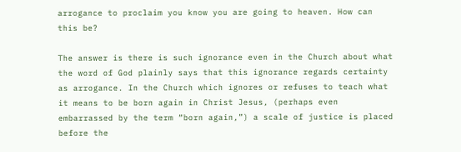arrogance to proclaim you know you are going to heaven. How can this be?

The answer is there is such ignorance even in the Church about what the word of God plainly says that this ignorance regards certainty as arrogance. In the Church which ignores or refuses to teach what it means to be born again in Christ Jesus, (perhaps even embarrassed by the term “born again,”) a scale of justice is placed before the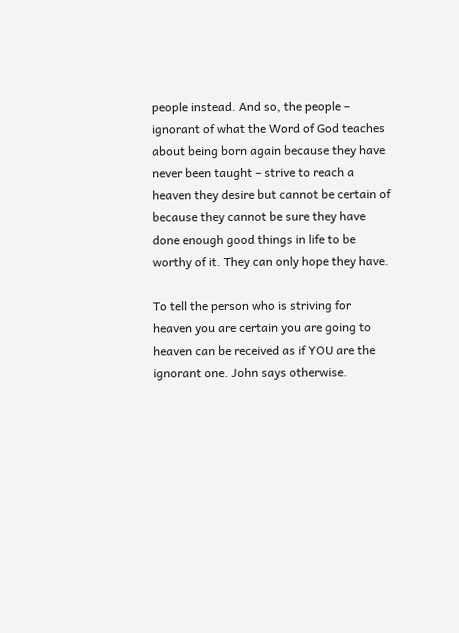people instead. And so, the people – ignorant of what the Word of God teaches about being born again because they have never been taught – strive to reach a heaven they desire but cannot be certain of because they cannot be sure they have done enough good things in life to be worthy of it. They can only hope they have.

To tell the person who is striving for heaven you are certain you are going to heaven can be received as if YOU are the ignorant one. John says otherwise.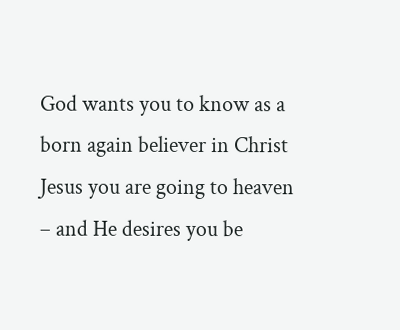God wants you to know as a born again believer in Christ Jesus you are going to heaven – and He desires you be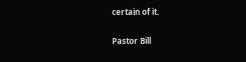certain of it.

Pastor Bill